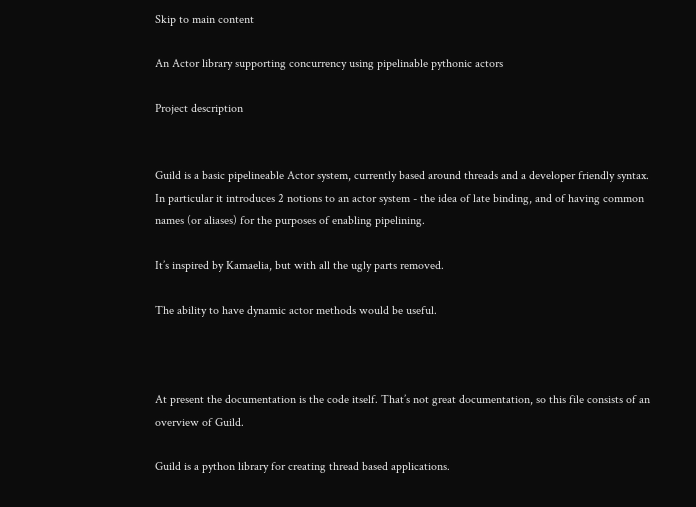Skip to main content

An Actor library supporting concurrency using pipelinable pythonic actors

Project description


Guild is a basic pipelineable Actor system, currently based around threads and a developer friendly syntax. In particular it introduces 2 notions to an actor system - the idea of late binding, and of having common names (or aliases) for the purposes of enabling pipelining.

It’s inspired by Kamaelia, but with all the ugly parts removed.

The ability to have dynamic actor methods would be useful.



At present the documentation is the code itself. That’s not great documentation, so this file consists of an overview of Guild.

Guild is a python library for creating thread based applications.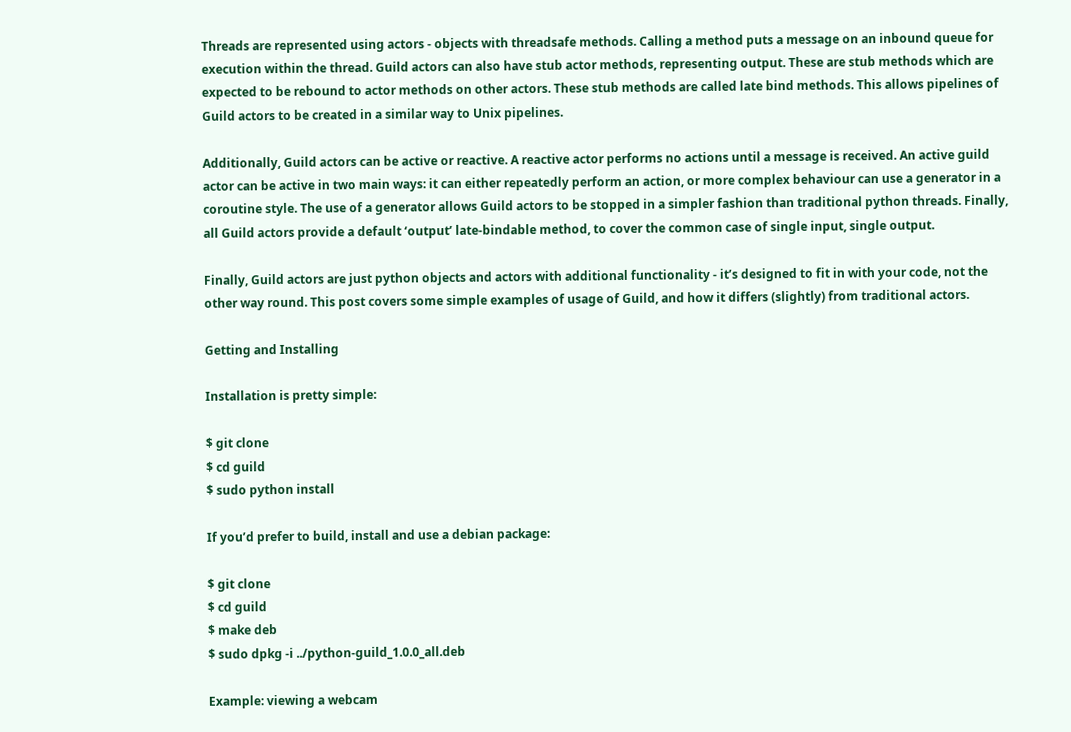Threads are represented using actors - objects with threadsafe methods. Calling a method puts a message on an inbound queue for execution within the thread. Guild actors can also have stub actor methods, representing output. These are stub methods which are expected to be rebound to actor methods on other actors. These stub methods are called late bind methods. This allows pipelines of Guild actors to be created in a similar way to Unix pipelines.

Additionally, Guild actors can be active or reactive. A reactive actor performs no actions until a message is received. An active guild actor can be active in two main ways: it can either repeatedly perform an action, or more complex behaviour can use a generator in a coroutine style. The use of a generator allows Guild actors to be stopped in a simpler fashion than traditional python threads. Finally, all Guild actors provide a default ‘output’ late-bindable method, to cover the common case of single input, single output.

Finally, Guild actors are just python objects and actors with additional functionality - it’s designed to fit in with your code, not the other way round. This post covers some simple examples of usage of Guild, and how it differs (slightly) from traditional actors.

Getting and Installing

Installation is pretty simple:

$ git clone
$ cd guild
$ sudo python install

If you’d prefer to build, install and use a debian package:

$ git clone
$ cd guild
$ make deb
$ sudo dpkg -i ../python-guild_1.0.0_all.deb

Example: viewing a webcam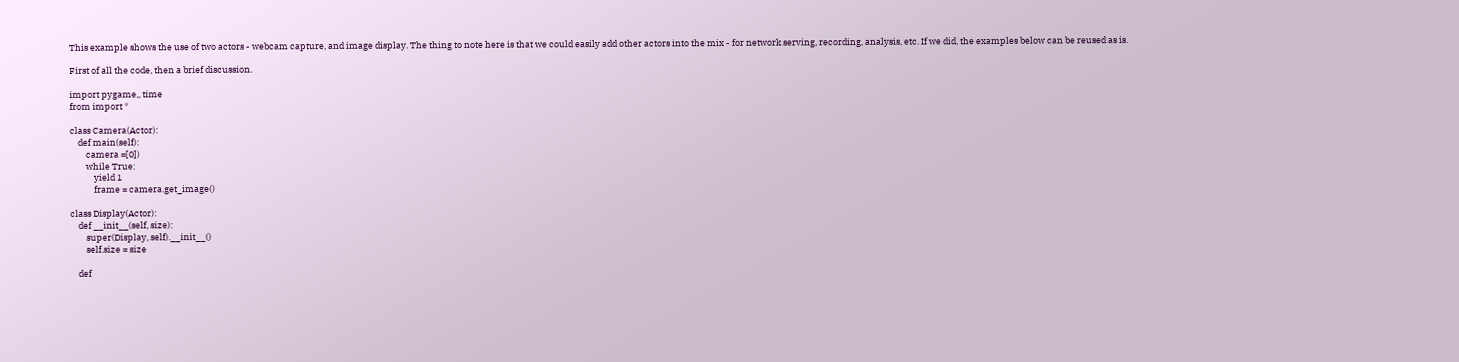This example shows the use of two actors - webcam capture, and image display. The thing to note here is that we could easily add other actors into the mix - for network serving, recording, analysis, etc. If we did, the examples below can be reused as is.

First of all the code, then a brief discussion.

import pygame,, time
from import *

class Camera(Actor):
    def main(self):
        camera =[0])
        while True:
            yield 1
            frame = camera.get_image()

class Display(Actor):
    def __init__(self, size):
        super(Display, self).__init__()
        self.size = size

    def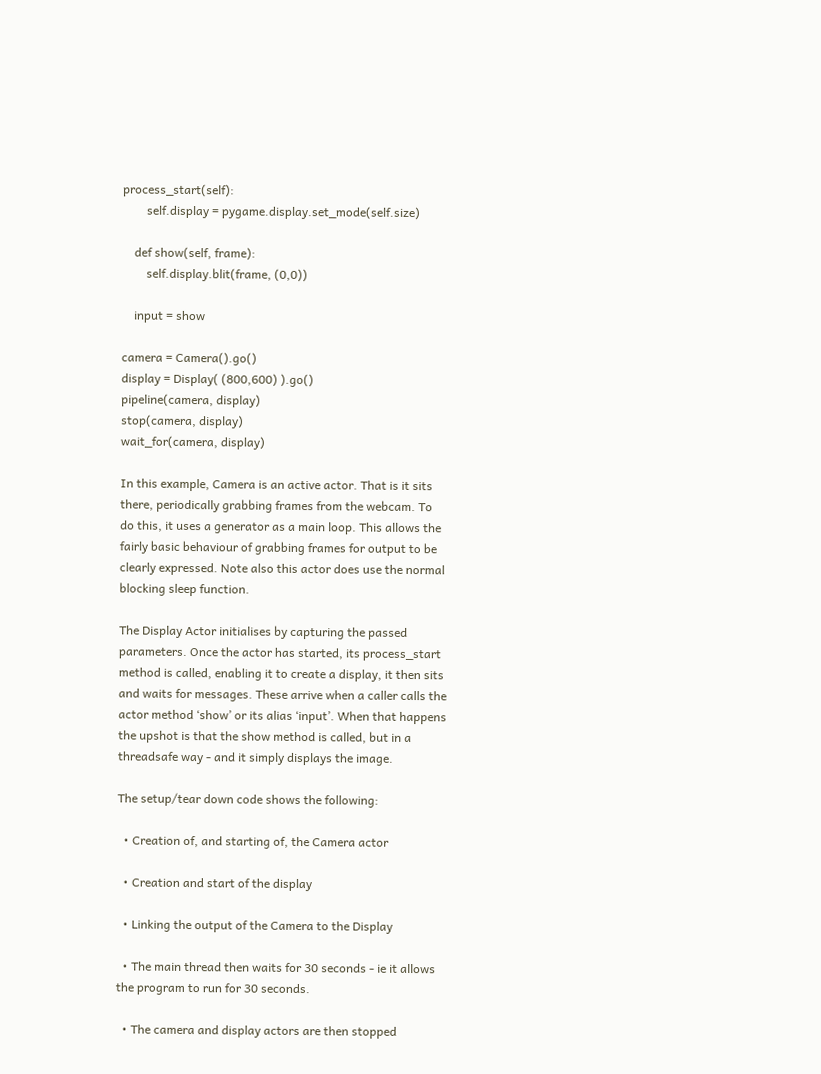process_start(self):
        self.display = pygame.display.set_mode(self.size)

    def show(self, frame):
        self.display.blit(frame, (0,0))

    input = show

camera = Camera().go()
display = Display( (800,600) ).go()
pipeline(camera, display)
stop(camera, display)
wait_for(camera, display)

In this example, Camera is an active actor. That is it sits there, periodically grabbing frames from the webcam. To do this, it uses a generator as a main loop. This allows the fairly basic behaviour of grabbing frames for output to be clearly expressed. Note also this actor does use the normal blocking sleep function.

The Display Actor initialises by capturing the passed parameters. Once the actor has started, its process_start method is called, enabling it to create a display, it then sits and waits for messages. These arrive when a caller calls the actor method ‘show’ or its alias ‘input’. When that happens the upshot is that the show method is called, but in a threadsafe way - and it simply displays the image.

The setup/tear down code shows the following:

  • Creation of, and starting of, the Camera actor

  • Creation and start of the display

  • Linking the output of the Camera to the Display

  • The main thread then waits for 30 seconds - ie it allows the program to run for 30 seconds.

  • The camera and display actors are then stopped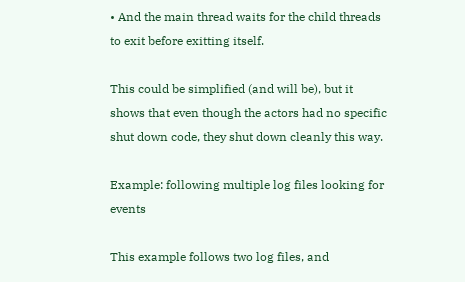• And the main thread waits for the child threads to exit before exitting itself.

This could be simplified (and will be), but it shows that even though the actors had no specific shut down code, they shut down cleanly this way.

Example: following multiple log files looking for events

This example follows two log files, and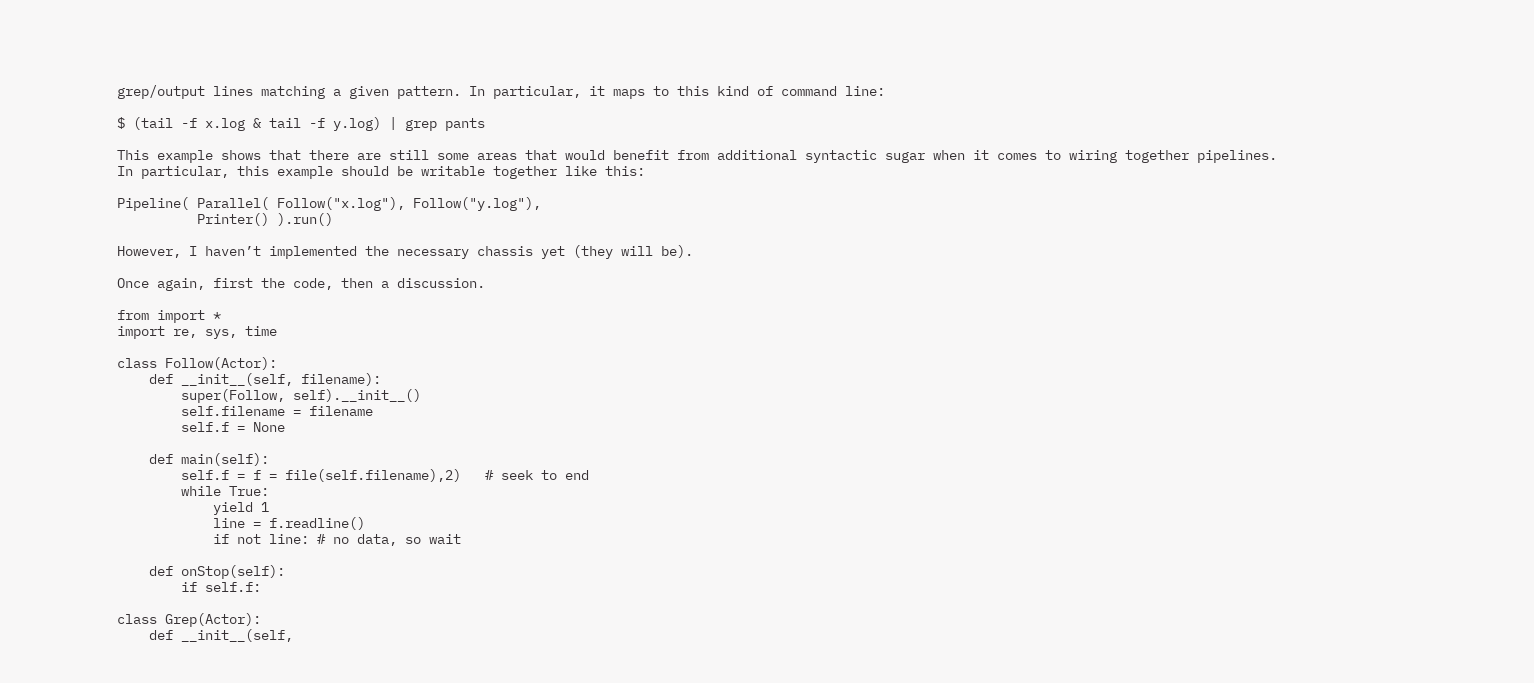grep/output lines matching a given pattern. In particular, it maps to this kind of command line:

$ (tail -f x.log & tail -f y.log) | grep pants

This example shows that there are still some areas that would benefit from additional syntactic sugar when it comes to wiring together pipelines. In particular, this example should be writable together like this:

Pipeline( Parallel( Follow("x.log"), Follow("y.log"),
          Printer() ).run()

However, I haven’t implemented the necessary chassis yet (they will be).

Once again, first the code, then a discussion.

from import *
import re, sys, time

class Follow(Actor):
    def __init__(self, filename):
        super(Follow, self).__init__()
        self.filename = filename
        self.f = None

    def main(self):
        self.f = f = file(self.filename),2)   # seek to end
        while True:
            yield 1
            line = f.readline()
            if not line: # no data, so wait

    def onStop(self):
        if self.f:

class Grep(Actor):
    def __init__(self,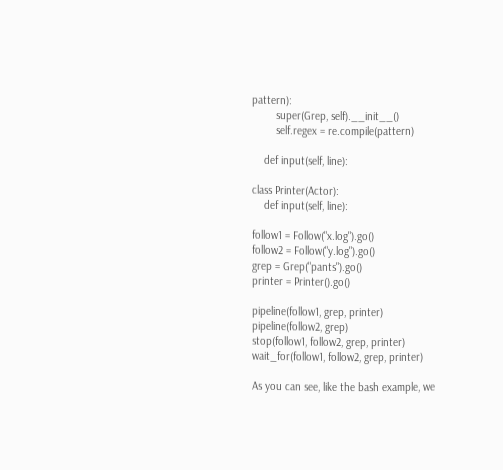pattern):
        super(Grep, self).__init__()
        self.regex = re.compile(pattern)

    def input(self, line):

class Printer(Actor):
    def input(self, line):

follow1 = Follow("x.log").go()
follow2 = Follow("y.log").go()
grep = Grep("pants").go()
printer = Printer().go()

pipeline(follow1, grep, printer)
pipeline(follow2, grep)
stop(follow1, follow2, grep, printer)
wait_for(follow1, follow2, grep, printer)

As you can see, like the bash example, we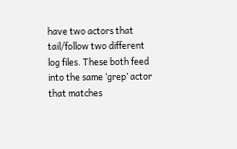have two actors that tail/follow two different log files. These both feed into the same ‘grep’ actor that matches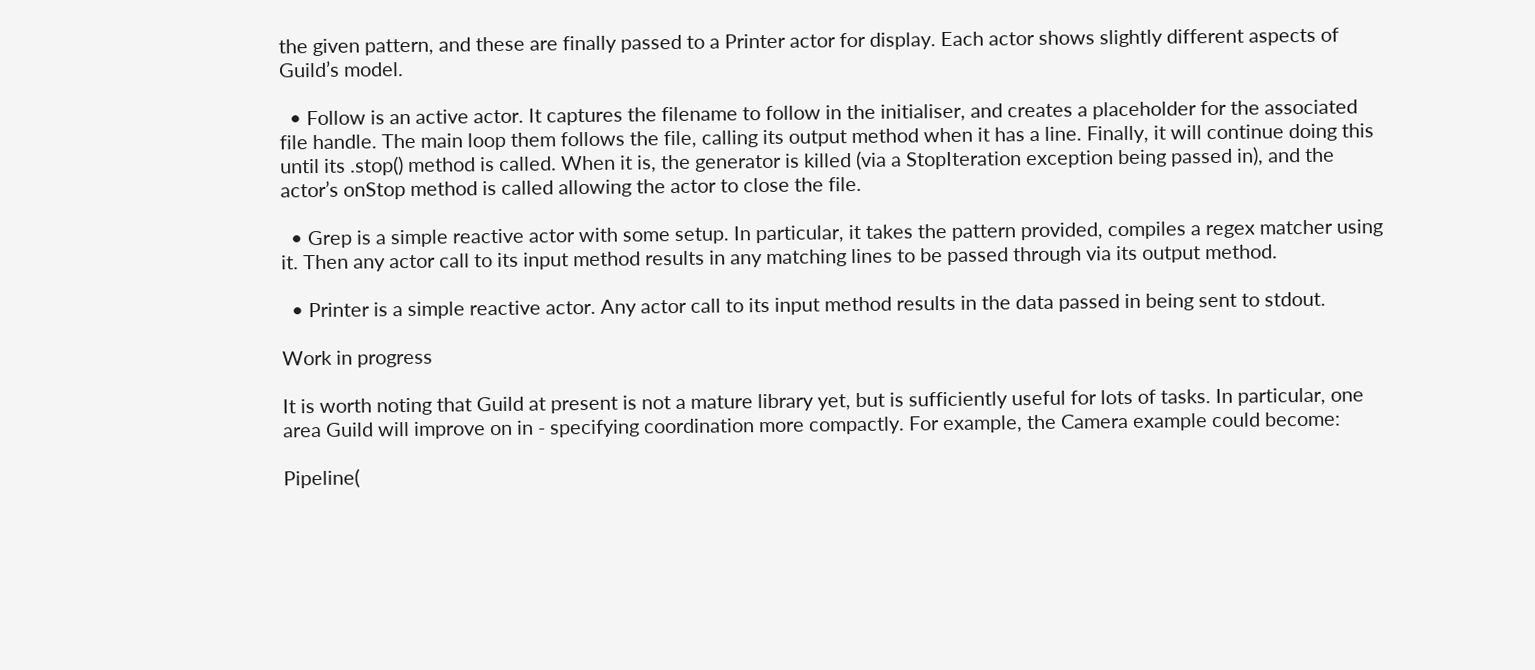the given pattern, and these are finally passed to a Printer actor for display. Each actor shows slightly different aspects of Guild’s model.

  • Follow is an active actor. It captures the filename to follow in the initialiser, and creates a placeholder for the associated file handle. The main loop them follows the file, calling its output method when it has a line. Finally, it will continue doing this until its .stop() method is called. When it is, the generator is killed (via a StopIteration exception being passed in), and the actor’s onStop method is called allowing the actor to close the file.

  • Grep is a simple reactive actor with some setup. In particular, it takes the pattern provided, compiles a regex matcher using it. Then any actor call to its input method results in any matching lines to be passed through via its output method.

  • Printer is a simple reactive actor. Any actor call to its input method results in the data passed in being sent to stdout.

Work in progress

It is worth noting that Guild at present is not a mature library yet, but is sufficiently useful for lots of tasks. In particular, one area Guild will improve on in - specifying coordination more compactly. For example, the Camera example could become:

Pipeline(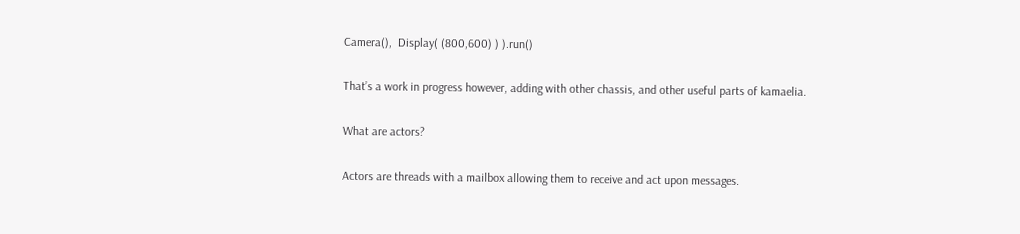Camera(),  Display( (800,600) ) ).run()

That’s a work in progress however, adding with other chassis, and other useful parts of kamaelia.

What are actors?

Actors are threads with a mailbox allowing them to receive and act upon messages.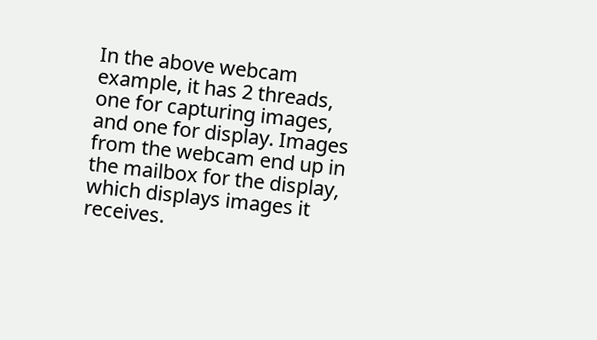In the above webcam example, it has 2 threads, one for capturing images, and one for display. Images from the webcam end up in the mailbox for the display, which displays images it receives.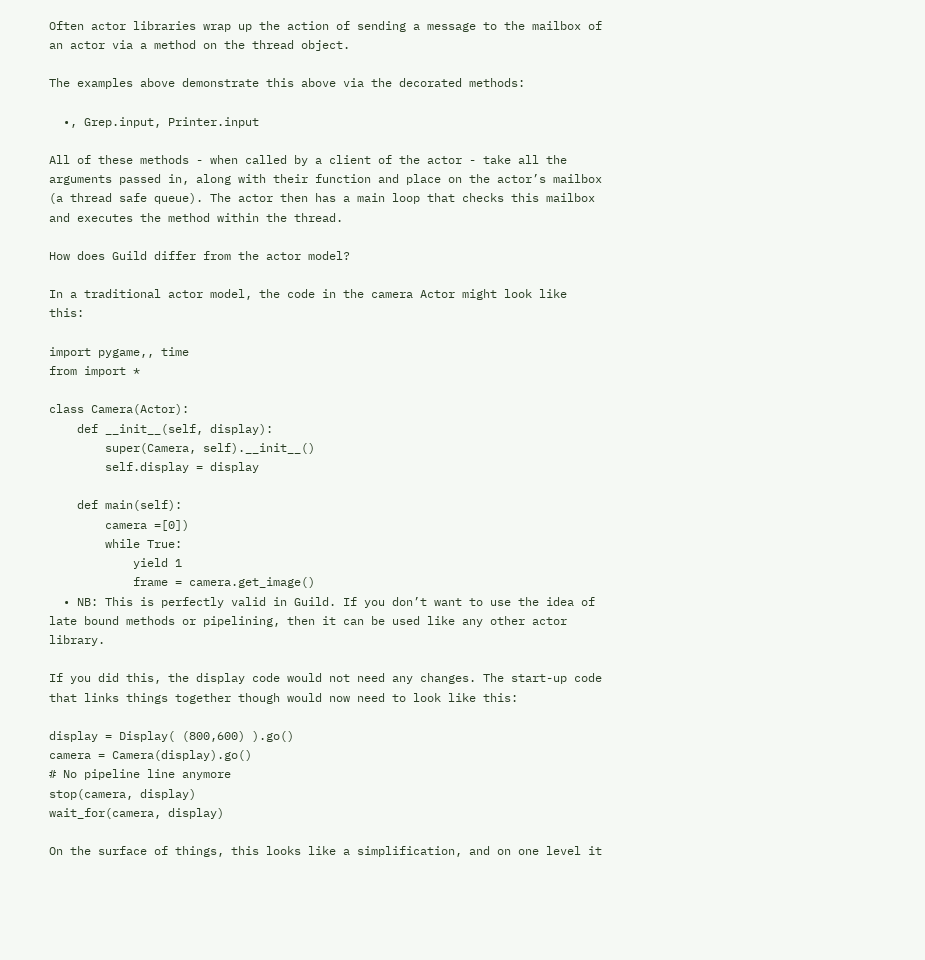Often actor libraries wrap up the action of sending a message to the mailbox of an actor via a method on the thread object.

The examples above demonstrate this above via the decorated methods:

  •, Grep.input, Printer.input

All of these methods - when called by a client of the actor - take all the arguments passed in, along with their function and place on the actor’s mailbox (a thread safe queue). The actor then has a main loop that checks this mailbox and executes the method within the thread.

How does Guild differ from the actor model?

In a traditional actor model, the code in the camera Actor might look like this:

import pygame,, time
from import *

class Camera(Actor):
    def __init__(self, display):
        super(Camera, self).__init__()
        self.display = display

    def main(self):
        camera =[0])
        while True:
            yield 1
            frame = camera.get_image()
  • NB: This is perfectly valid in Guild. If you don’t want to use the idea of late bound methods or pipelining, then it can be used like any other actor library.

If you did this, the display code would not need any changes. The start-up code that links things together though would now need to look like this:

display = Display( (800,600) ).go()
camera = Camera(display).go()
# No pipeline line anymore
stop(camera, display)
wait_for(camera, display)

On the surface of things, this looks like a simplification, and on one level it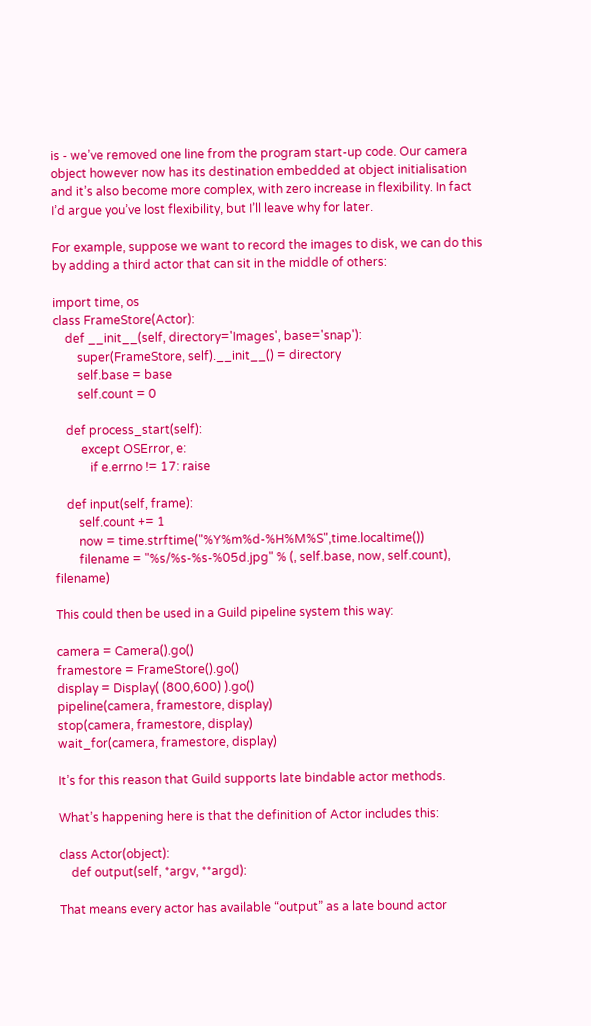is - we’ve removed one line from the program start-up code. Our camera object however now has its destination embedded at object initialisation and it’s also become more complex, with zero increase in flexibility. In fact I’d argue you’ve lost flexibility, but I’ll leave why for later.

For example, suppose we want to record the images to disk, we can do this by adding a third actor that can sit in the middle of others:

import time, os
class FrameStore(Actor):
    def __init__(self, directory='Images', base='snap'):
        super(FrameStore, self).__init__() = directory
        self.base = base
        self.count = 0

    def process_start(self):
         except OSError, e:
            if e.errno != 17: raise

    def input(self, frame):
        self.count += 1
        now = time.strftime("%Y%m%d-%H%M%S",time.localtime())
        filename = "%s/%s-%s-%05d.jpg" % (, self.base, now, self.count), filename)

This could then be used in a Guild pipeline system this way:

camera = Camera().go()
framestore = FrameStore().go()
display = Display( (800,600) ).go()
pipeline(camera, framestore, display)
stop(camera, framestore, display)
wait_for(camera, framestore, display)

It’s for this reason that Guild supports late bindable actor methods.

What’s happening here is that the definition of Actor includes this:

class Actor(object):
    def output(self, *argv, **argd):

That means every actor has available “output” as a late bound actor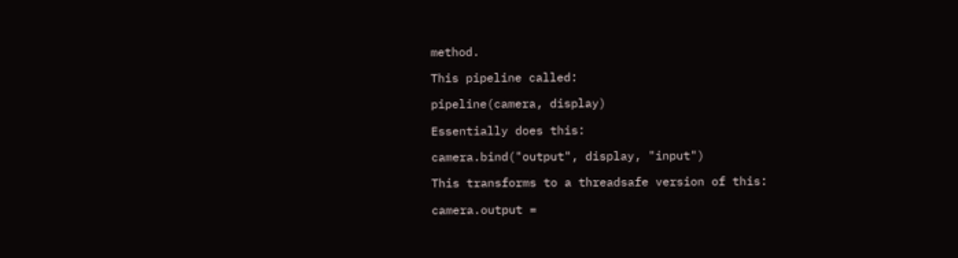method.

This pipeline called:

pipeline(camera, display)

Essentially does this:

camera.bind("output", display, "input")

This transforms to a threadsafe version of this:

camera.output =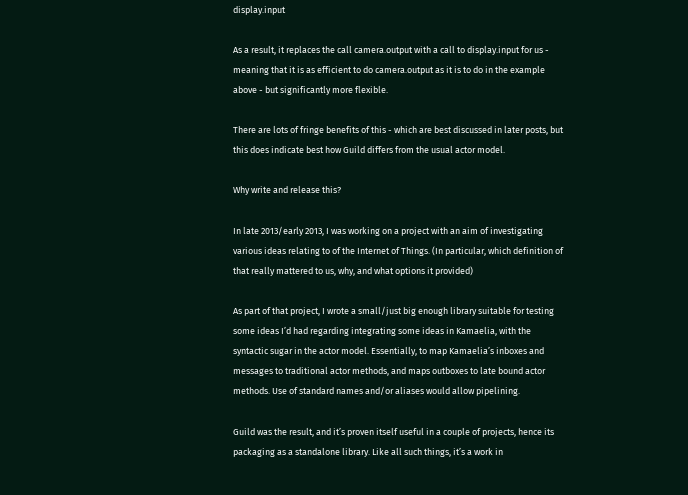display.input

As a result, it replaces the call camera.output with a call to display.input for us - meaning that it is as efficient to do camera.output as it is to do in the example above - but significantly more flexible.

There are lots of fringe benefits of this - which are best discussed in later posts, but this does indicate best how Guild differs from the usual actor model.

Why write and release this?

In late 2013/early 2013, I was working on a project with an aim of investigating various ideas relating to of the Internet of Things. (In particular, which definition of that really mattered to us, why, and what options it provided)

As part of that project, I wrote a small/just big enough library suitable for testing some ideas I’d had regarding integrating some ideas in Kamaelia, with the syntactic sugar in the actor model. Essentially, to map Kamaelia’s inboxes and messages to traditional actor methods, and maps outboxes to late bound actor methods. Use of standard names and/or aliases would allow pipelining.

Guild was the result, and it’s proven itself useful in a couple of projects, hence its packaging as a standalone library. Like all such things, it’s a work in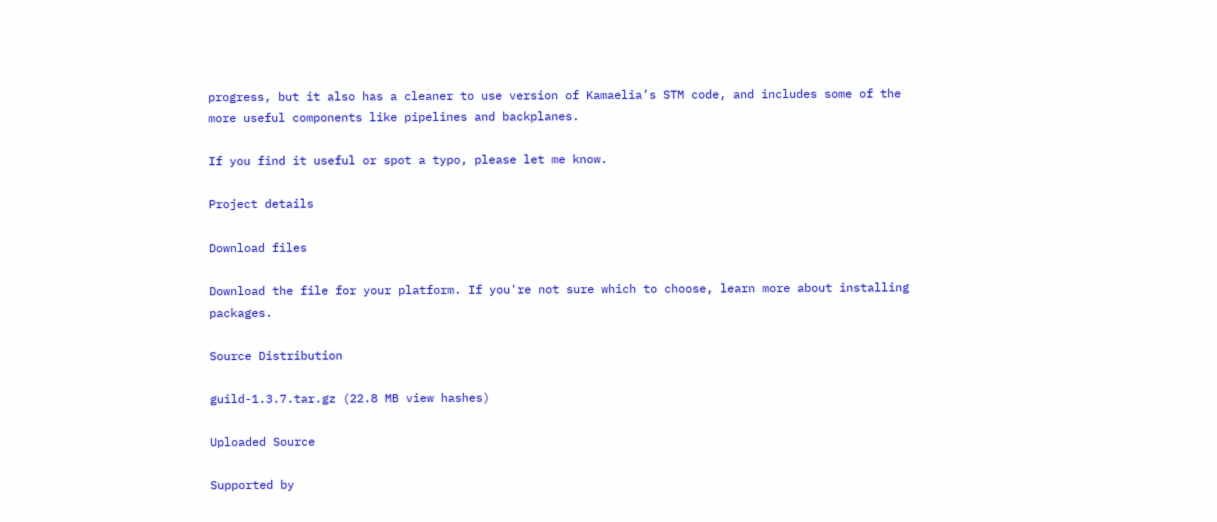progress, but it also has a cleaner to use version of Kamaelia’s STM code, and includes some of the more useful components like pipelines and backplanes.

If you find it useful or spot a typo, please let me know.

Project details

Download files

Download the file for your platform. If you're not sure which to choose, learn more about installing packages.

Source Distribution

guild-1.3.7.tar.gz (22.8 MB view hashes)

Uploaded Source

Supported by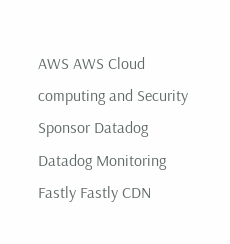AWS AWS Cloud computing and Security Sponsor Datadog Datadog Monitoring Fastly Fastly CDN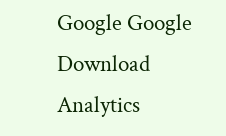Google Google Download Analytics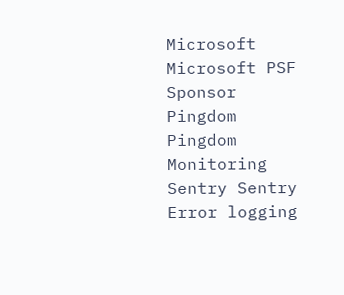Microsoft Microsoft PSF Sponsor Pingdom Pingdom Monitoring Sentry Sentry Error logging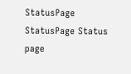StatusPage StatusPage Status page